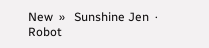New  »   Sunshine Jen  ·  Robot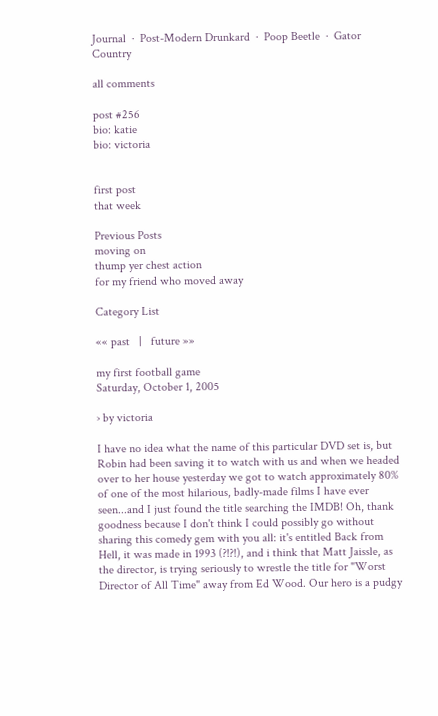Journal  ·  Post-Modern Drunkard  ·  Poop Beetle  ·  Gator Country

all comments

post #256
bio: katie
bio: victoria


first post
that week

Previous Posts
moving on
thump yer chest action
for my friend who moved away

Category List

«« past   |   future »»

my first football game
Saturday, October 1, 2005

› by victoria

I have no idea what the name of this particular DVD set is, but Robin had been saving it to watch with us and when we headed over to her house yesterday we got to watch approximately 80% of one of the most hilarious, badly-made films I have ever seen...and I just found the title searching the IMDB! Oh, thank goodness because I don't think I could possibly go without sharing this comedy gem with you all: it's entitled Back from Hell, it was made in 1993 (?!?!), and i think that Matt Jaissle, as the director, is trying seriously to wrestle the title for "Worst Director of All Time" away from Ed Wood. Our hero is a pudgy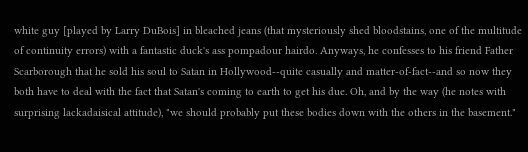white guy [played by Larry DuBois] in bleached jeans (that mysteriously shed bloodstains, one of the multitude of continuity errors) with a fantastic duck's ass pompadour hairdo. Anyways, he confesses to his friend Father Scarborough that he sold his soul to Satan in Hollywood--quite casually and matter-of-fact--and so now they both have to deal with the fact that Satan's coming to earth to get his due. Oh, and by the way (he notes with surprising lackadaisical attitude), "we should probably put these bodies down with the others in the basement."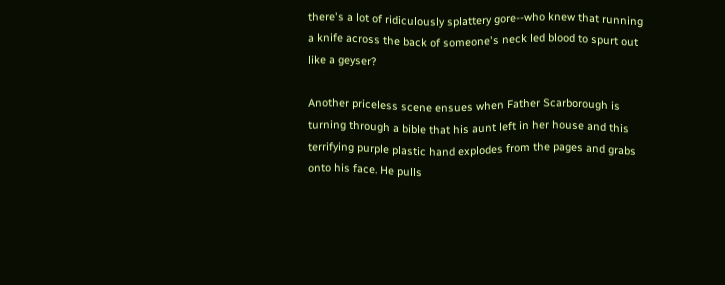there's a lot of ridiculously splattery gore--who knew that running a knife across the back of someone's neck led blood to spurt out like a geyser?

Another priceless scene ensues when Father Scarborough is turning through a bible that his aunt left in her house and this terrifying purple plastic hand explodes from the pages and grabs onto his face. He pulls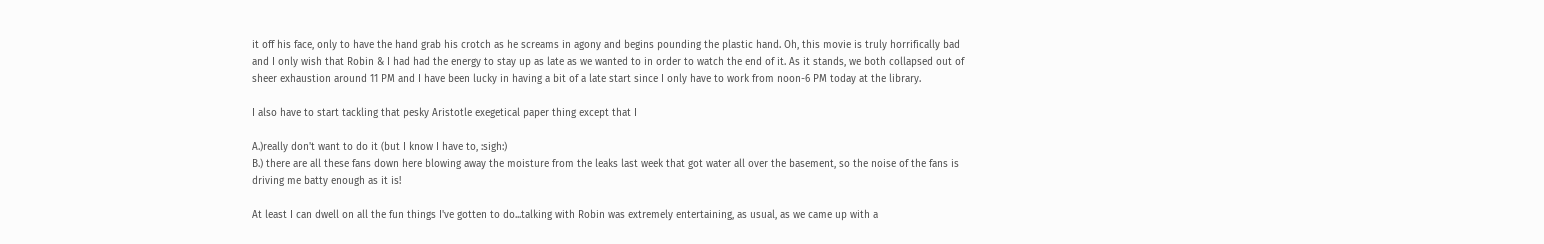it off his face, only to have the hand grab his crotch as he screams in agony and begins pounding the plastic hand. Oh, this movie is truly horrifically bad and I only wish that Robin & I had had the energy to stay up as late as we wanted to in order to watch the end of it. As it stands, we both collapsed out of sheer exhaustion around 11 PM and I have been lucky in having a bit of a late start since I only have to work from noon-6 PM today at the library.

I also have to start tackling that pesky Aristotle exegetical paper thing except that I

A.)really don't want to do it (but I know I have to, :sigh:)
B.) there are all these fans down here blowing away the moisture from the leaks last week that got water all over the basement, so the noise of the fans is driving me batty enough as it is!

At least I can dwell on all the fun things I've gotten to do...talking with Robin was extremely entertaining, as usual, as we came up with a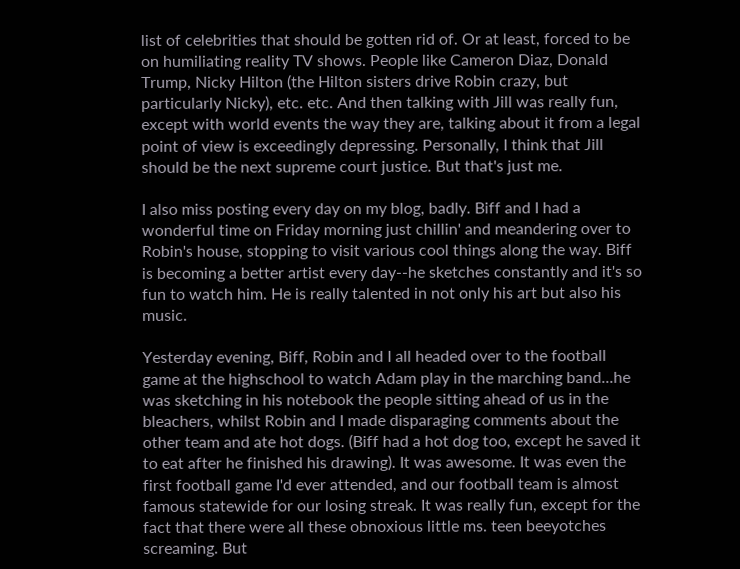list of celebrities that should be gotten rid of. Or at least, forced to be on humiliating reality TV shows. People like Cameron Diaz, Donald Trump, Nicky Hilton (the Hilton sisters drive Robin crazy, but particularly Nicky), etc. etc. And then talking with Jill was really fun, except with world events the way they are, talking about it from a legal point of view is exceedingly depressing. Personally, I think that Jill should be the next supreme court justice. But that's just me.

I also miss posting every day on my blog, badly. Biff and I had a wonderful time on Friday morning just chillin' and meandering over to Robin's house, stopping to visit various cool things along the way. Biff is becoming a better artist every day--he sketches constantly and it's so fun to watch him. He is really talented in not only his art but also his music.

Yesterday evening, Biff, Robin and I all headed over to the football game at the highschool to watch Adam play in the marching band...he was sketching in his notebook the people sitting ahead of us in the bleachers, whilst Robin and I made disparaging comments about the other team and ate hot dogs. (Biff had a hot dog too, except he saved it to eat after he finished his drawing). It was awesome. It was even the first football game I'd ever attended, and our football team is almost famous statewide for our losing streak. It was really fun, except for the fact that there were all these obnoxious little ms. teen beeyotches screaming. But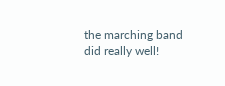the marching band did really well!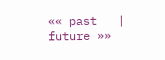«« past   |   future »»